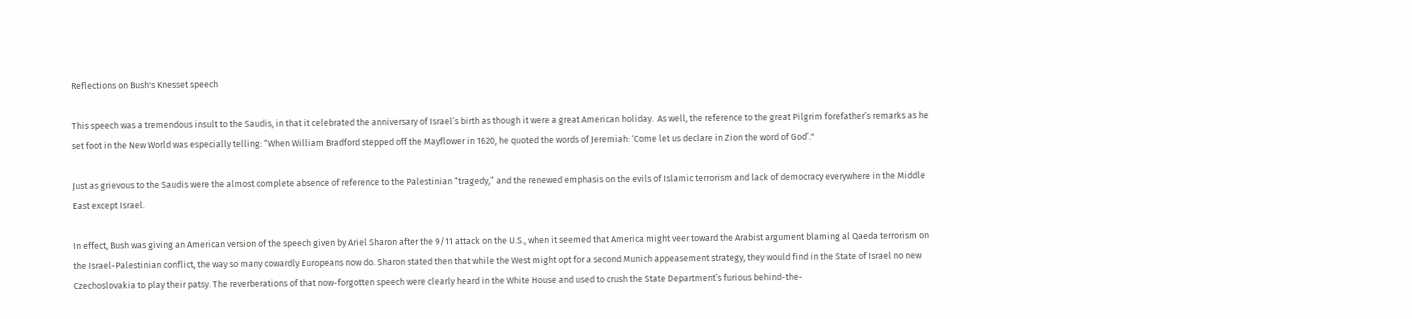Reflections on Bush's Knesset speech

This speech was a tremendous insult to the Saudis, in that it celebrated the anniversary of Israel’s birth as though it were a great American holiday.  As well, the reference to the great Pilgrim forefather’s remarks as he set foot in the New World was especially telling: “When William Bradford stepped off the Mayflower in 1620, he quoted the words of Jeremiah: ‘Come let us declare in Zion the word of God’."

Just as grievous to the Saudis were the almost complete absence of reference to the Palestinian “tragedy,” and the renewed emphasis on the evils of Islamic terrorism and lack of democracy everywhere in the Middle East except Israel.

In effect, Bush was giving an American version of the speech given by Ariel Sharon after the 9/11 attack on the U.S., when it seemed that America might veer toward the Arabist argument blaming al Qaeda terrorism on the Israel-Palestinian conflict, the way so many cowardly Europeans now do. Sharon stated then that while the West might opt for a second Munich appeasement strategy, they would find in the State of Israel no new Czechoslovakia to play their patsy. The reverberations of that now-forgotten speech were clearly heard in the White House and used to crush the State Department’s furious behind-the-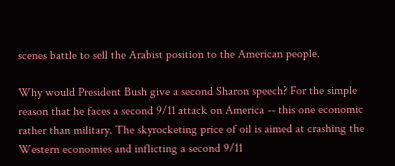scenes battle to sell the Arabist position to the American people.

Why would President Bush give a second Sharon speech? For the simple reason that he faces a second 9/11 attack on America -- this one economic rather than military. The skyrocketing price of oil is aimed at crashing the Western economies and inflicting a second 9/11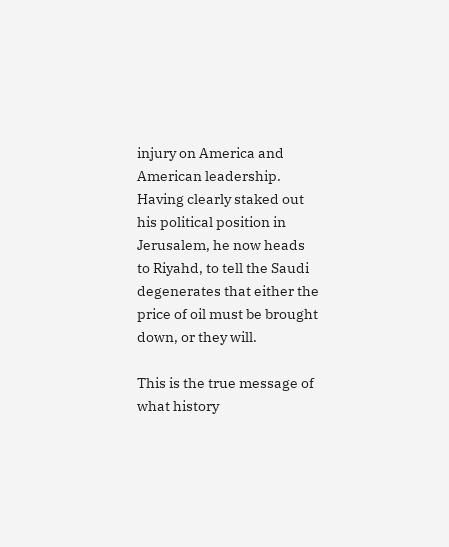injury on America and American leadership. Having clearly staked out his political position in Jerusalem, he now heads to Riyahd, to tell the Saudi degenerates that either the price of oil must be brought down, or they will.

This is the true message of what history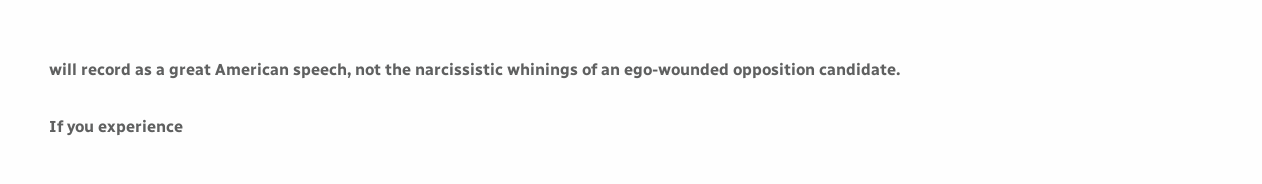will record as a great American speech, not the narcissistic whinings of an ego-wounded opposition candidate.

If you experience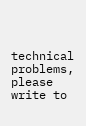technical problems, please write to